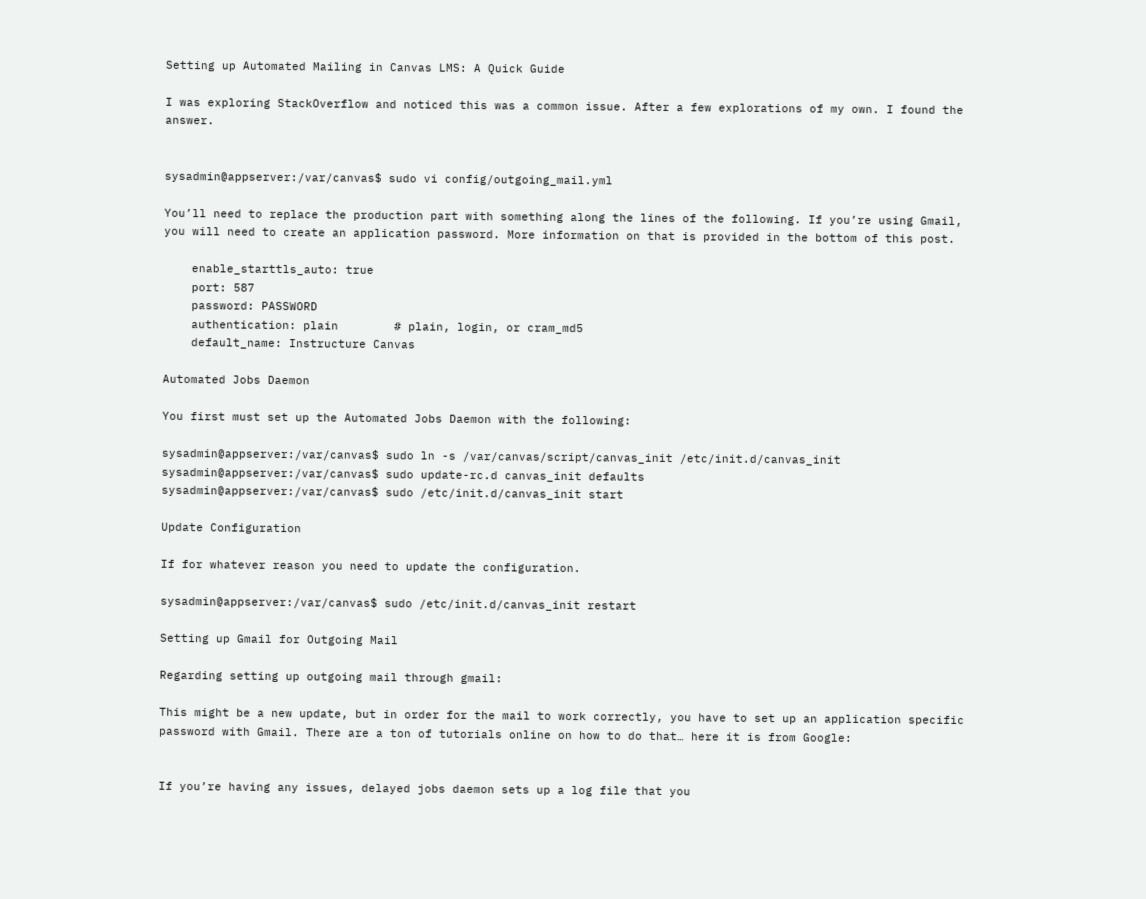Setting up Automated Mailing in Canvas LMS: A Quick Guide

I was exploring StackOverflow and noticed this was a common issue. After a few explorations of my own. I found the answer.


sysadmin@appserver:/var/canvas$ sudo vi config/outgoing_mail.yml

You’ll need to replace the production part with something along the lines of the following. If you’re using Gmail, you will need to create an application password. More information on that is provided in the bottom of this post.

    enable_starttls_auto: true
    port: 587
    password: PASSWORD
    authentication: plain        # plain, login, or cram_md5
    default_name: Instructure Canvas

Automated Jobs Daemon

You first must set up the Automated Jobs Daemon with the following:

sysadmin@appserver:/var/canvas$ sudo ln -s /var/canvas/script/canvas_init /etc/init.d/canvas_init
sysadmin@appserver:/var/canvas$ sudo update-rc.d canvas_init defaults
sysadmin@appserver:/var/canvas$ sudo /etc/init.d/canvas_init start

Update Configuration

If for whatever reason you need to update the configuration.

sysadmin@appserver:/var/canvas$ sudo /etc/init.d/canvas_init restart

Setting up Gmail for Outgoing Mail

Regarding setting up outgoing mail through gmail:

This might be a new update, but in order for the mail to work correctly, you have to set up an application specific password with Gmail. There are a ton of tutorials online on how to do that… here it is from Google:


If you’re having any issues, delayed jobs daemon sets up a log file that you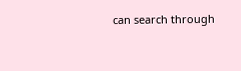can search through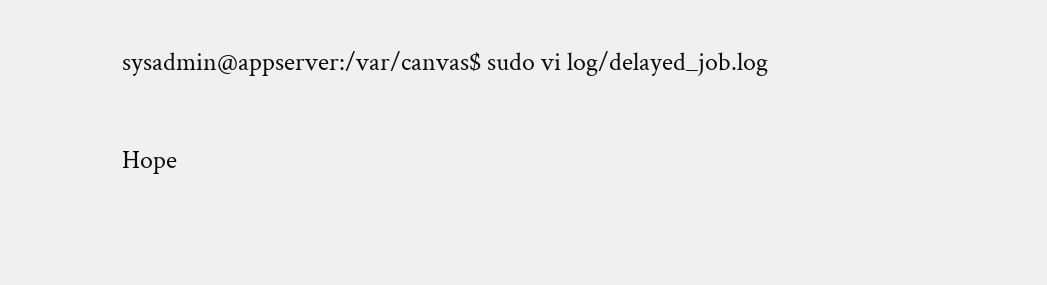sysadmin@appserver:/var/canvas$ sudo vi log/delayed_job.log

Hope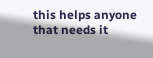this helps anyone that needs it